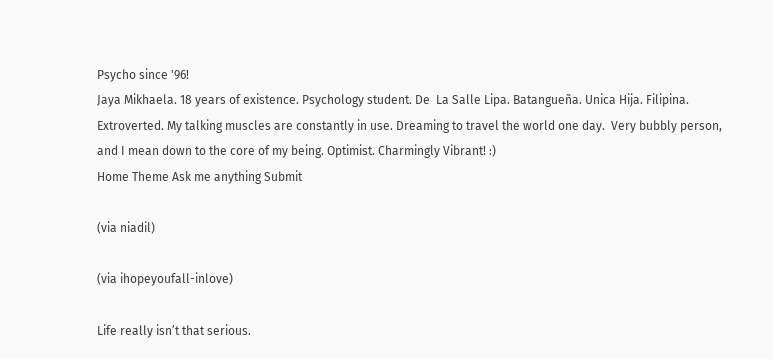Psycho since '96!
Jaya Mikhaela. 18 years of existence. Psychology student. De  La Salle Lipa. Batangueña. Unica Hija. Filipina. Extroverted. My talking muscles are constantly in use. Dreaming to travel the world one day.  Very bubbly person, and I mean down to the core of my being. Optimist. Charmingly Vibrant! :)
Home Theme Ask me anything Submit

(via niadil)

(via ihopeyoufall-inlove)

Life really isn’t that serious.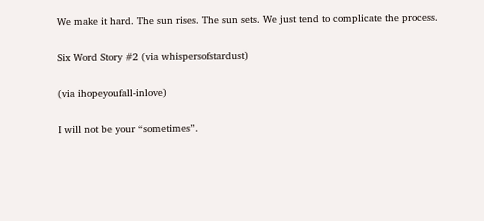We make it hard. The sun rises. The sun sets. We just tend to complicate the process.

Six Word Story #2 (via whispersofstardust)

(via ihopeyoufall-inlove)

I will not be your “sometimes”.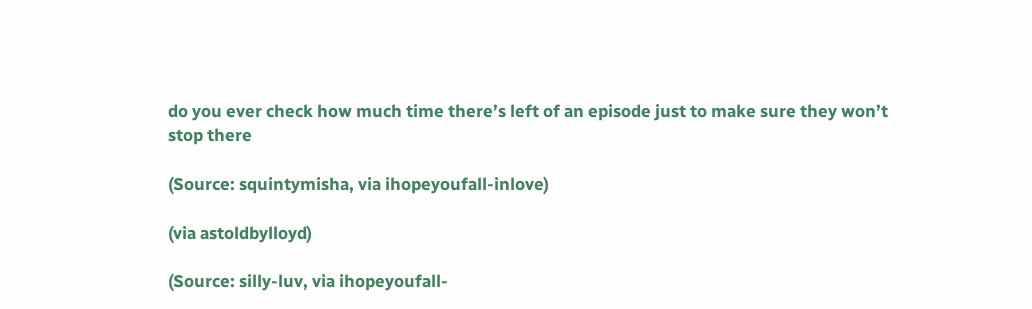do you ever check how much time there’s left of an episode just to make sure they won’t stop there

(Source: squintymisha, via ihopeyoufall-inlove)

(via astoldbylloyd)

(Source: silly-luv, via ihopeyoufall-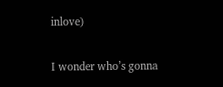inlove)

I wonder who’s gonna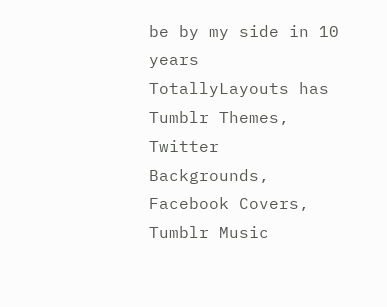be by my side in 10 years
TotallyLayouts has Tumblr Themes, Twitter Backgrounds, Facebook Covers, Tumblr Music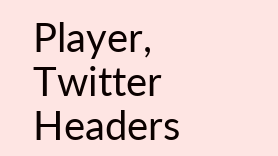Player, Twitter Headers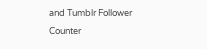and Tumblr Follower Counter